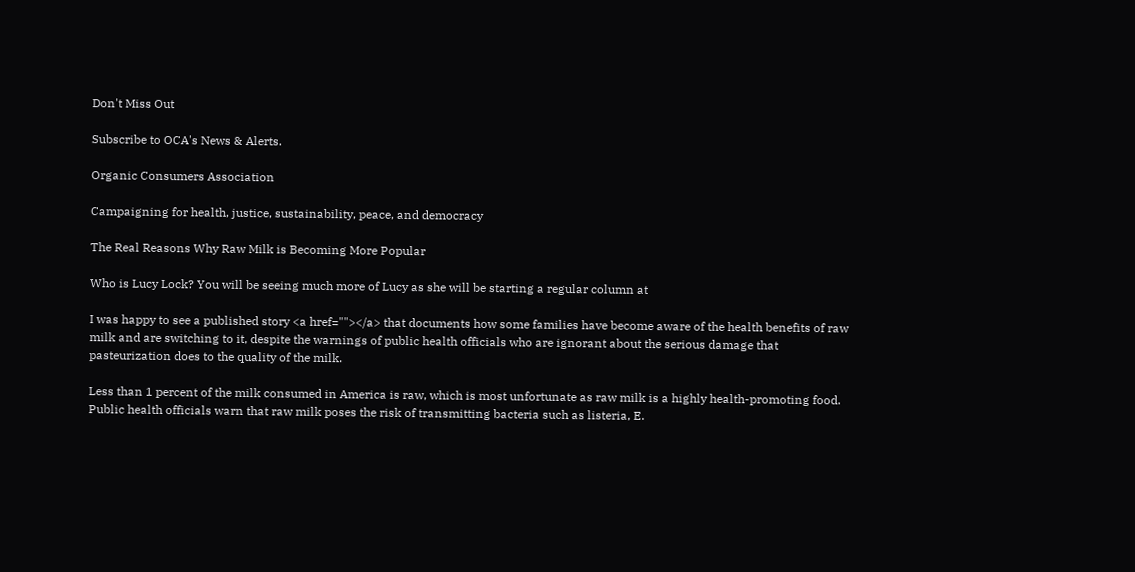Don't Miss Out

Subscribe to OCA's News & Alerts.

Organic Consumers Association

Campaigning for health, justice, sustainability, peace, and democracy

The Real Reasons Why Raw Milk is Becoming More Popular

Who is Lucy Lock? You will be seeing much more of Lucy as she will be starting a regular column at

I was happy to see a published story <a href=""></a> that documents how some families have become aware of the health benefits of raw milk and are switching to it, despite the warnings of public health officials who are ignorant about the serious damage that pasteurization does to the quality of the milk.

Less than 1 percent of the milk consumed in America is raw, which is most unfortunate as raw milk is a highly health-promoting food. Public health officials warn that raw milk poses the risk of transmitting bacteria such as listeria, E.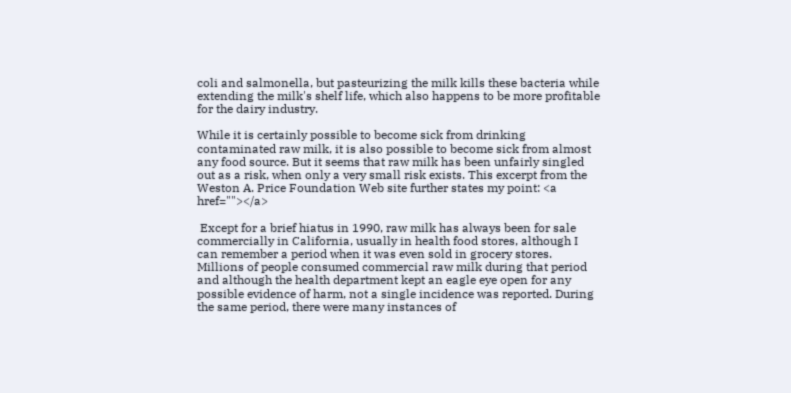coli and salmonella, but pasteurizing the milk kills these bacteria while extending the milk's shelf life, which also happens to be more profitable for the dairy industry.

While it is certainly possible to become sick from drinking contaminated raw milk, it is also possible to become sick from almost any food source. But it seems that raw milk has been unfairly singled out as a risk, when only a very small risk exists. This excerpt from the Weston A. Price Foundation Web site further states my point: <a href=""></a>

 Except for a brief hiatus in 1990, raw milk has always been for sale commercially in California, usually in health food stores, although I can remember a period when it was even sold in grocery stores. Millions of people consumed commercial raw milk during that period and although the health department kept an eagle eye open for any possible evidence of harm, not a single incidence was reported. During the same period, there were many instances of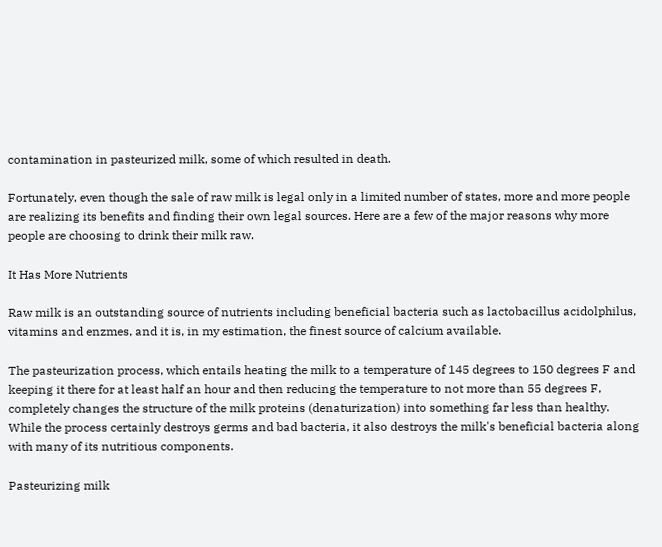contamination in pasteurized milk, some of which resulted in death.

Fortunately, even though the sale of raw milk is legal only in a limited number of states, more and more people are realizing its benefits and finding their own legal sources. Here are a few of the major reasons why more people are choosing to drink their milk raw.

It Has More Nutrients

Raw milk is an outstanding source of nutrients including beneficial bacteria such as lactobacillus acidolphilus, vitamins and enzmes, and it is, in my estimation, the finest source of calcium available.

The pasteurization process, which entails heating the milk to a temperature of 145 degrees to 150 degrees F and keeping it there for at least half an hour and then reducing the temperature to not more than 55 degrees F, completely changes the structure of the milk proteins (denaturization) into something far less than healthy. While the process certainly destroys germs and bad bacteria, it also destroys the milk's beneficial bacteria along with many of its nutritious components.

Pasteurizing milk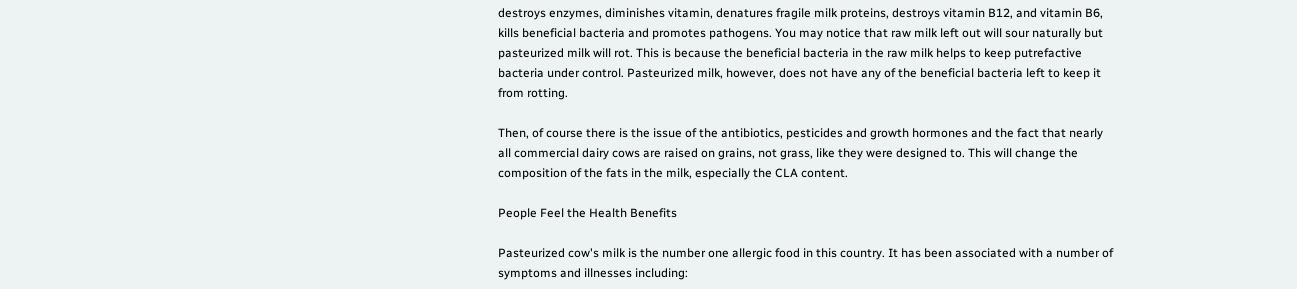destroys enzymes, diminishes vitamin, denatures fragile milk proteins, destroys vitamin B12, and vitamin B6, kills beneficial bacteria and promotes pathogens. You may notice that raw milk left out will sour naturally but pasteurized milk will rot. This is because the beneficial bacteria in the raw milk helps to keep putrefactive bacteria under control. Pasteurized milk, however, does not have any of the beneficial bacteria left to keep it from rotting.

Then, of course there is the issue of the antibiotics, pesticides and growth hormones and the fact that nearly all commercial dairy cows are raised on grains, not grass, like they were designed to. This will change the composition of the fats in the milk, especially the CLA content.

People Feel the Health Benefits

Pasteurized cow's milk is the number one allergic food in this country. It has been associated with a number of symptoms and illnesses including: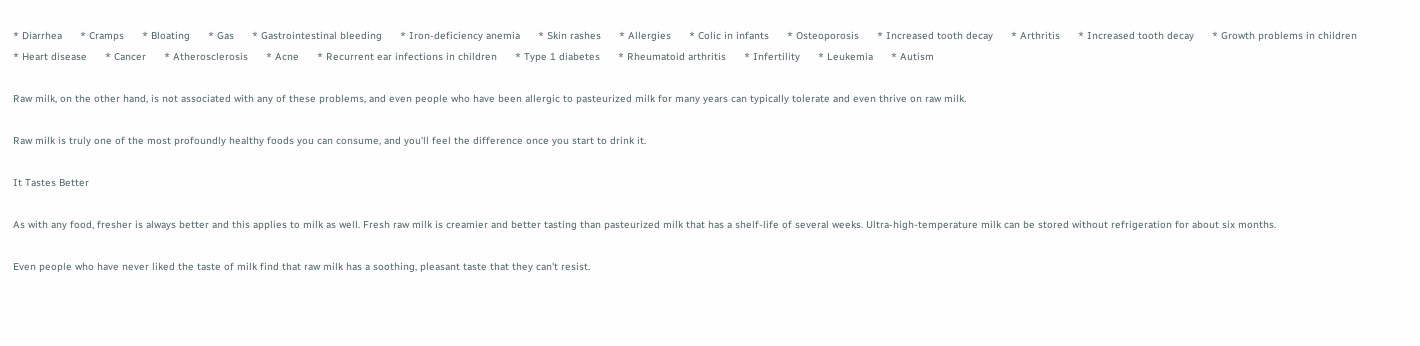* Diarrhea      * Cramps      * Bloating      * Gas      * Gastrointestinal bleeding      * Iron-deficiency anemia      * Skin rashes      * Allergies      * Colic in infants      * Osteoporosis      * Increased tooth decay      * Arthritis      * Increased tooth decay      * Growth problems in children      * Heart disease      * Cancer      * Atherosclerosis      * Acne      * Recurrent ear infections in children      * Type 1 diabetes      * Rheumatoid arthritis      * Infertility      * Leukemia      * Autism

Raw milk, on the other hand, is not associated with any of these problems, and even people who have been allergic to pasteurized milk for many years can typically tolerate and even thrive on raw milk.

Raw milk is truly one of the most profoundly healthy foods you can consume, and you'll feel the difference once you start to drink it.

It Tastes Better

As with any food, fresher is always better and this applies to milk as well. Fresh raw milk is creamier and better tasting than pasteurized milk that has a shelf-life of several weeks. Ultra-high-temperature milk can be stored without refrigeration for about six months.

Even people who have never liked the taste of milk find that raw milk has a soothing, pleasant taste that they can't resist.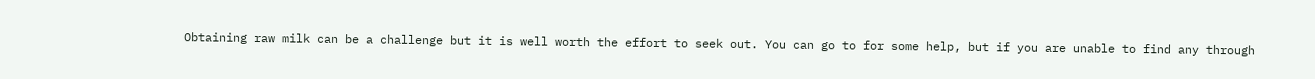Obtaining raw milk can be a challenge but it is well worth the effort to seek out. You can go to for some help, but if you are unable to find any through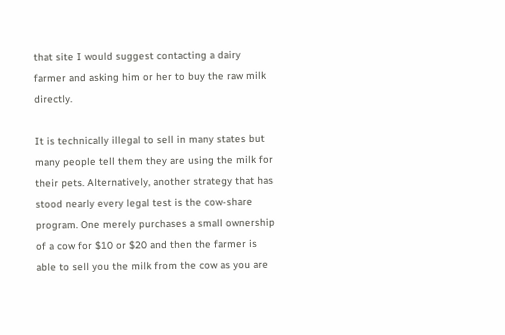that site I would suggest contacting a dairy farmer and asking him or her to buy the raw milk directly.

It is technically illegal to sell in many states but many people tell them they are using the milk for their pets. Alternatively, another strategy that has stood nearly every legal test is the cow-share program. One merely purchases a small ownership of a cow for $10 or $20 and then the farmer is able to sell you the milk from the cow as you are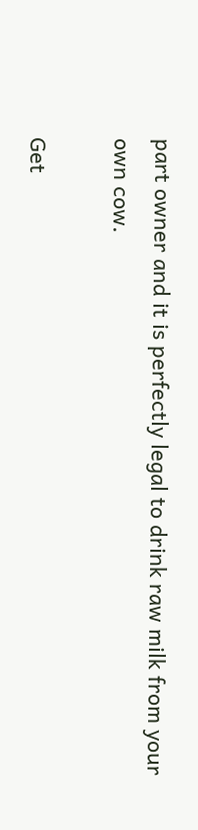part owner and it is perfectly legal to drink raw milk from your own cow.

Get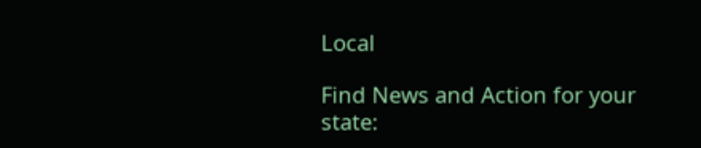Local

Find News and Action for your state: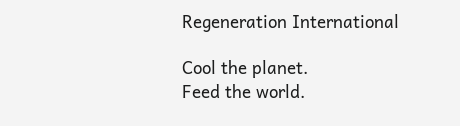Regeneration International

Cool the planet.
Feed the world.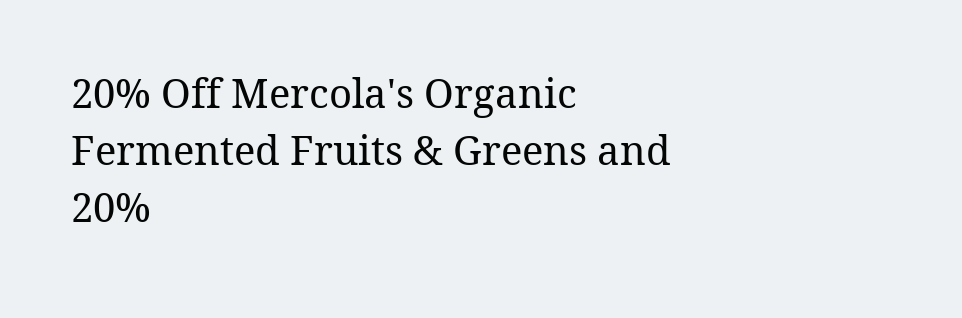20% Off Mercola's Organic Fermented Fruits & Greens and 20%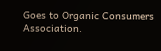Goes to Organic Consumers Association.